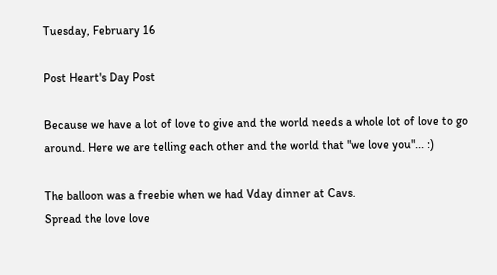Tuesday, February 16

Post Heart's Day Post

Because we have a lot of love to give and the world needs a whole lot of love to go around. Here we are telling each other and the world that "we love you"... :)

The balloon was a freebie when we had Vday dinner at Cavs.
Spread the love love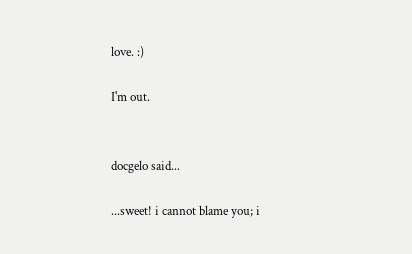love. :)

I'm out.


docgelo said...

...sweet! i cannot blame you; i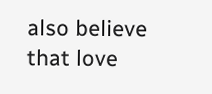also believe that love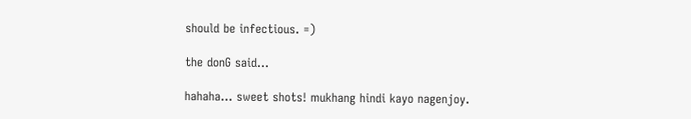should be infectious. =)

the donG said...

hahaha... sweet shots! mukhang hindi kayo nagenjoy.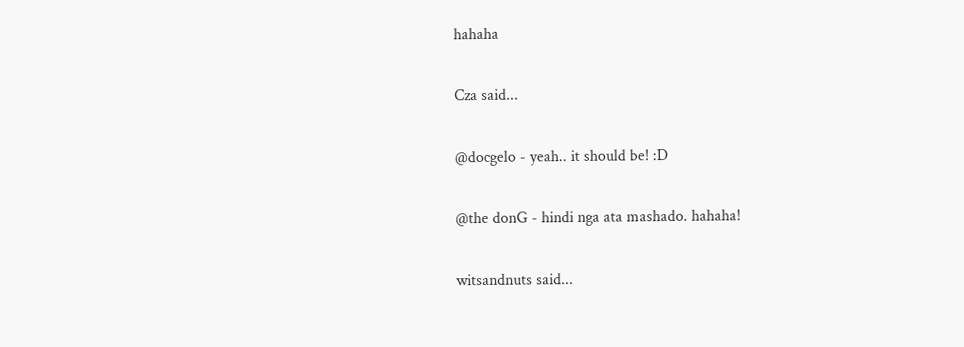hahaha

Cza said...

@docgelo - yeah.. it should be! :D

@the donG - hindi nga ata mashado. hahaha!

witsandnuts said...